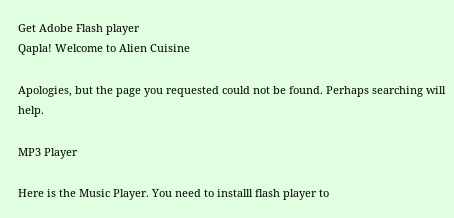Get Adobe Flash player
Qapla! Welcome to Alien Cuisine

Apologies, but the page you requested could not be found. Perhaps searching will help.

MP3 Player

Here is the Music Player. You need to installl flash player to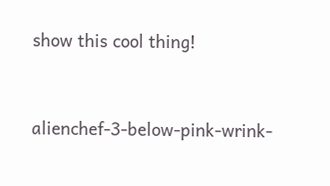show this cool thing!


alienchef-3-below-pink-wrink-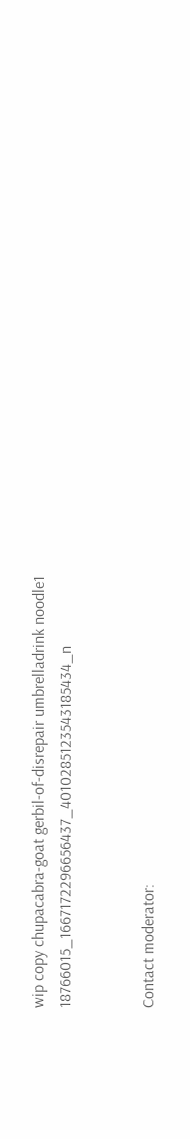wip copy chupacabra-goat gerbil-of-disrepair umbrelladrink noodle1 18766015_1667172296656437_4010285123543185434_n


Contact moderator: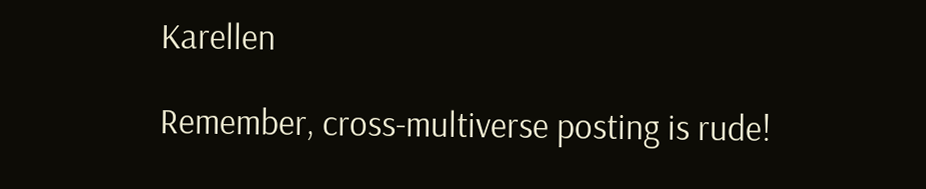Karellen

Remember, cross-multiverse posting is rude!